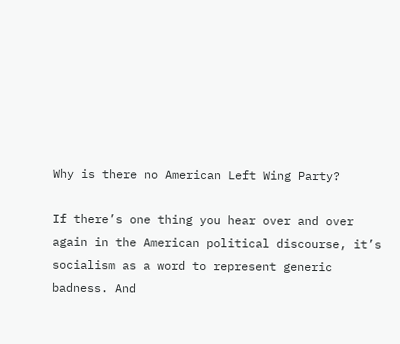Why is there no American Left Wing Party?

If there’s one thing you hear over and over
again in the American political discourse, it’s socialism as a word to represent generic
badness. And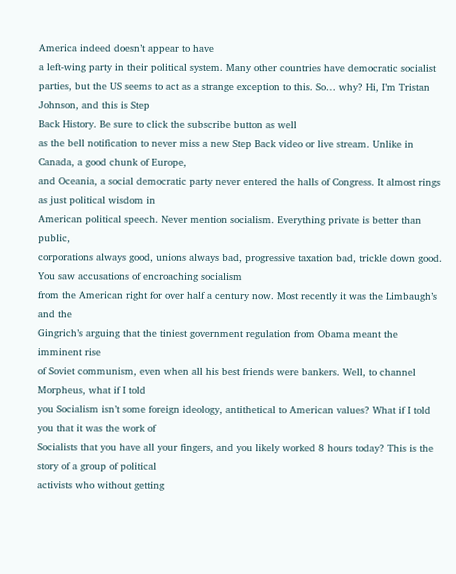America indeed doesn’t appear to have
a left-wing party in their political system. Many other countries have democratic socialist
parties, but the US seems to act as a strange exception to this. So… why? Hi, I’m Tristan Johnson, and this is Step
Back History. Be sure to click the subscribe button as well
as the bell notification to never miss a new Step Back video or live stream. Unlike in Canada, a good chunk of Europe,
and Oceania, a social democratic party never entered the halls of Congress. It almost rings as just political wisdom in
American political speech. Never mention socialism. Everything private is better than public,
corporations always good, unions always bad, progressive taxation bad, trickle down good. You saw accusations of encroaching socialism
from the American right for over half a century now. Most recently it was the Limbaugh’s and the
Gingrich’s arguing that the tiniest government regulation from Obama meant the imminent rise
of Soviet communism, even when all his best friends were bankers. Well, to channel Morpheus, what if I told
you Socialism isn’t some foreign ideology, antithetical to American values? What if I told you that it was the work of
Socialists that you have all your fingers, and you likely worked 8 hours today? This is the story of a group of political
activists who without getting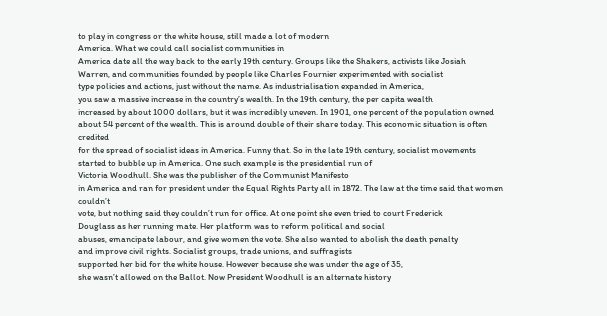to play in congress or the white house, still made a lot of modern
America. What we could call socialist communities in
America date all the way back to the early 19th century. Groups like the Shakers, activists like Josiah
Warren, and communities founded by people like Charles Fournier experimented with socialist
type policies and actions, just without the name. As industrialisation expanded in America,
you saw a massive increase in the country’s wealth. In the 19th century, the per capita wealth
increased by about 1000 dollars, but it was incredibly uneven. In 1901, one percent of the population owned
about 54 percent of the wealth. This is around double of their share today. This economic situation is often credited
for the spread of socialist ideas in America. Funny that. So in the late 19th century, socialist movements
started to bubble up in America. One such example is the presidential run of
Victoria Woodhull. She was the publisher of the Communist Manifesto
in America and ran for president under the Equal Rights Party all in 1872. The law at the time said that women couldn’t
vote, but nothing said they couldn’t run for office. At one point she even tried to court Frederick
Douglass as her running mate. Her platform was to reform political and social
abuses, emancipate labour, and give women the vote. She also wanted to abolish the death penalty
and improve civil rights. Socialist groups, trade unions, and suffragists
supported her bid for the white house. However because she was under the age of 35,
she wasn’t allowed on the Ballot. Now President Woodhull is an alternate history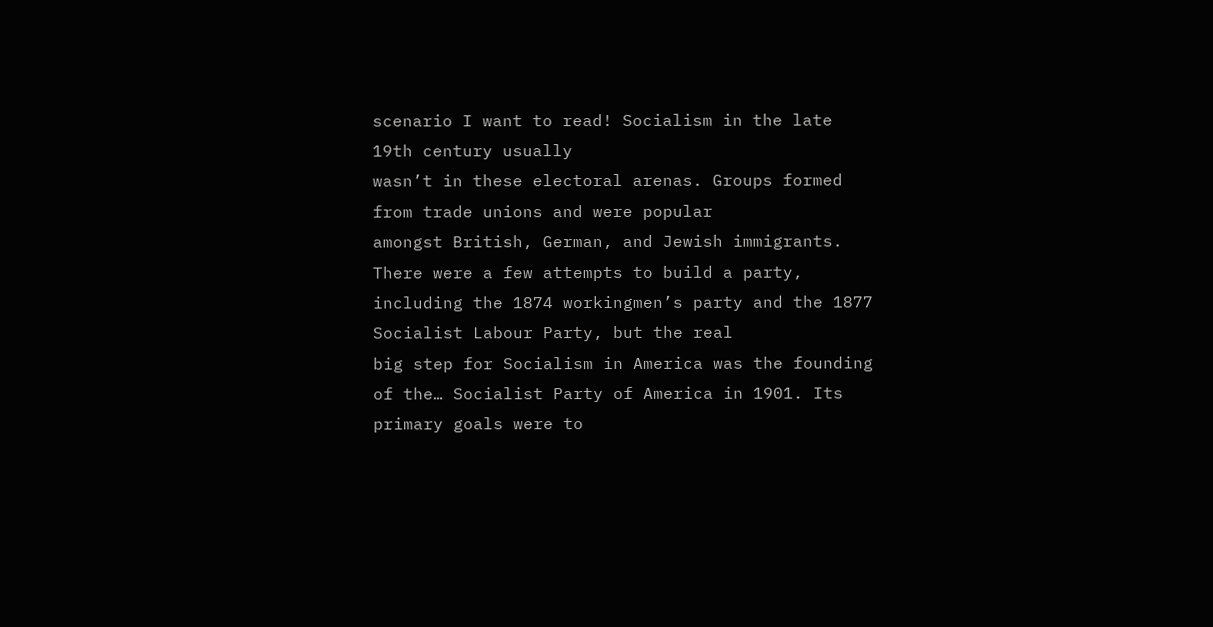scenario I want to read! Socialism in the late 19th century usually
wasn’t in these electoral arenas. Groups formed from trade unions and were popular
amongst British, German, and Jewish immigrants. There were a few attempts to build a party,
including the 1874 workingmen’s party and the 1877 Socialist Labour Party, but the real
big step for Socialism in America was the founding of the… Socialist Party of America in 1901. Its primary goals were to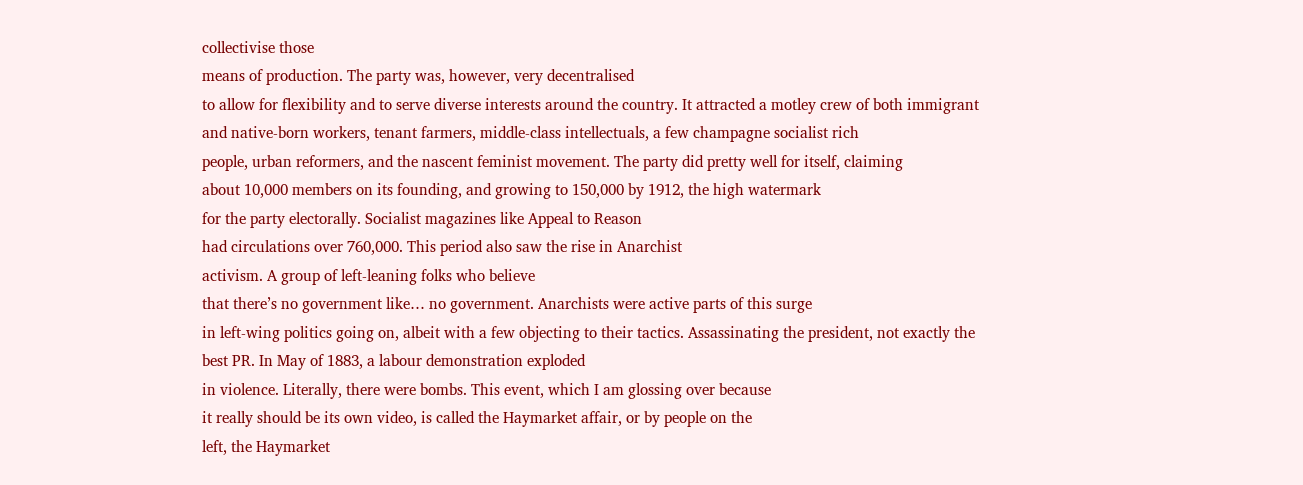collectivise those
means of production. The party was, however, very decentralised
to allow for flexibility and to serve diverse interests around the country. It attracted a motley crew of both immigrant
and native-born workers, tenant farmers, middle-class intellectuals, a few champagne socialist rich
people, urban reformers, and the nascent feminist movement. The party did pretty well for itself, claiming
about 10,000 members on its founding, and growing to 150,000 by 1912, the high watermark
for the party electorally. Socialist magazines like Appeal to Reason
had circulations over 760,000. This period also saw the rise in Anarchist
activism. A group of left-leaning folks who believe
that there’s no government like… no government. Anarchists were active parts of this surge
in left-wing politics going on, albeit with a few objecting to their tactics. Assassinating the president, not exactly the
best PR. In May of 1883, a labour demonstration exploded
in violence. Literally, there were bombs. This event, which I am glossing over because
it really should be its own video, is called the Haymarket affair, or by people on the
left, the Haymarket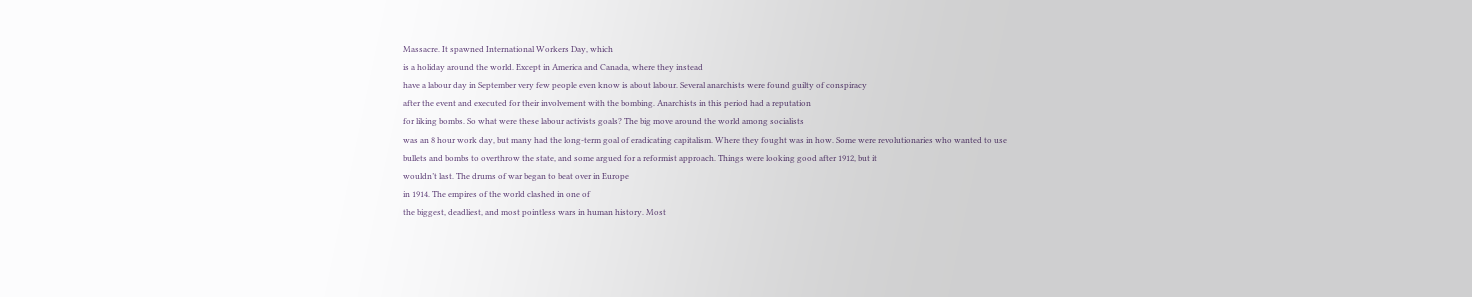Massacre. It spawned International Workers Day, which
is a holiday around the world. Except in America and Canada, where they instead
have a labour day in September very few people even know is about labour. Several anarchists were found guilty of conspiracy
after the event and executed for their involvement with the bombing. Anarchists in this period had a reputation
for liking bombs. So what were these labour activists goals? The big move around the world among socialists
was an 8 hour work day, but many had the long-term goal of eradicating capitalism. Where they fought was in how. Some were revolutionaries who wanted to use
bullets and bombs to overthrow the state, and some argued for a reformist approach. Things were looking good after 1912, but it
wouldn’t last. The drums of war began to beat over in Europe
in 1914. The empires of the world clashed in one of
the biggest, deadliest, and most pointless wars in human history. Most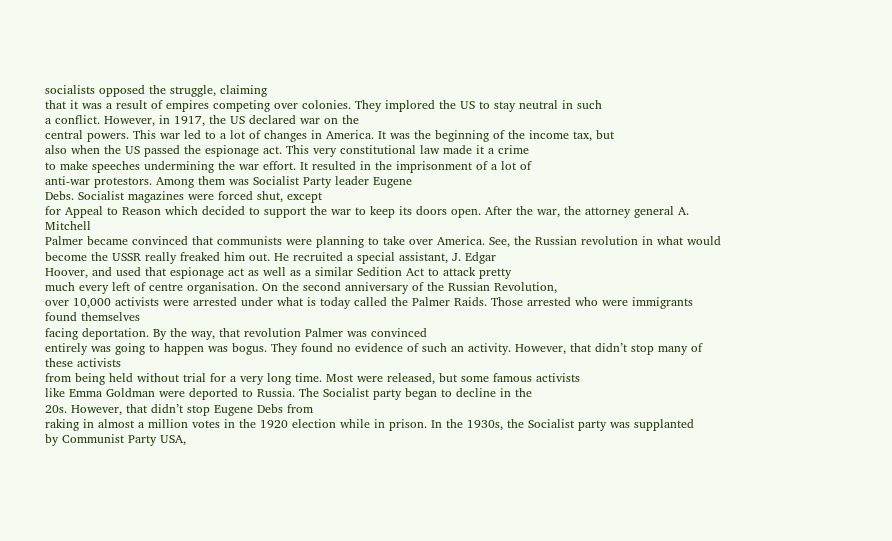socialists opposed the struggle, claiming
that it was a result of empires competing over colonies. They implored the US to stay neutral in such
a conflict. However, in 1917, the US declared war on the
central powers. This war led to a lot of changes in America. It was the beginning of the income tax, but
also when the US passed the espionage act. This very constitutional law made it a crime
to make speeches undermining the war effort. It resulted in the imprisonment of a lot of
anti-war protestors. Among them was Socialist Party leader Eugene
Debs. Socialist magazines were forced shut, except
for Appeal to Reason which decided to support the war to keep its doors open. After the war, the attorney general A. Mitchell
Palmer became convinced that communists were planning to take over America. See, the Russian revolution in what would
become the USSR really freaked him out. He recruited a special assistant, J. Edgar
Hoover, and used that espionage act as well as a similar Sedition Act to attack pretty
much every left of centre organisation. On the second anniversary of the Russian Revolution,
over 10,000 activists were arrested under what is today called the Palmer Raids. Those arrested who were immigrants found themselves
facing deportation. By the way, that revolution Palmer was convinced
entirely was going to happen was bogus. They found no evidence of such an activity. However, that didn’t stop many of these activists
from being held without trial for a very long time. Most were released, but some famous activists
like Emma Goldman were deported to Russia. The Socialist party began to decline in the
20s. However, that didn’t stop Eugene Debs from
raking in almost a million votes in the 1920 election while in prison. In the 1930s, the Socialist party was supplanted
by Communist Party USA,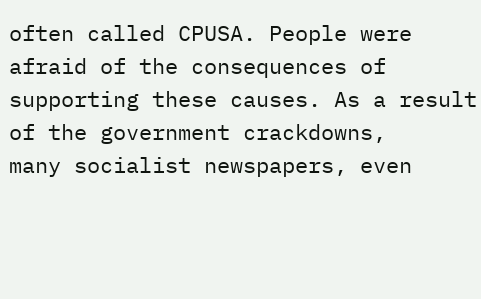often called CPUSA. People were afraid of the consequences of
supporting these causes. As a result of the government crackdowns,
many socialist newspapers, even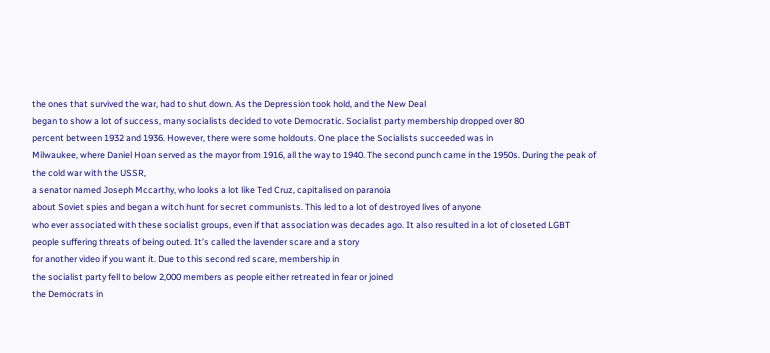the ones that survived the war, had to shut down. As the Depression took hold, and the New Deal
began to show a lot of success, many socialists decided to vote Democratic. Socialist party membership dropped over 80
percent between 1932 and 1936. However, there were some holdouts. One place the Socialists succeeded was in
Milwaukee, where Daniel Hoan served as the mayor from 1916, all the way to 1940. The second punch came in the 1950s. During the peak of the cold war with the USSR,
a senator named Joseph Mccarthy, who looks a lot like Ted Cruz, capitalised on paranoia
about Soviet spies and began a witch hunt for secret communists. This led to a lot of destroyed lives of anyone
who ever associated with these socialist groups, even if that association was decades ago. It also resulted in a lot of closeted LGBT
people suffering threats of being outed. It’s called the lavender scare and a story
for another video if you want it. Due to this second red scare, membership in
the socialist party fell to below 2,000 members as people either retreated in fear or joined
the Democrats in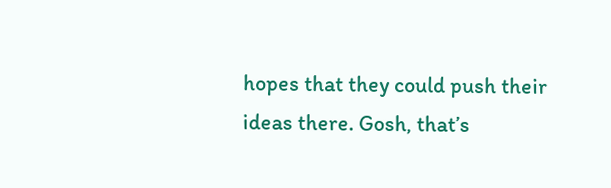hopes that they could push their ideas there. Gosh, that’s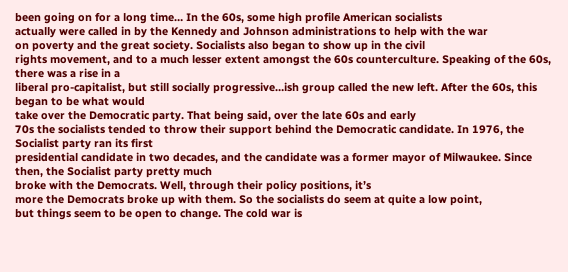been going on for a long time… In the 60s, some high profile American socialists
actually were called in by the Kennedy and Johnson administrations to help with the war
on poverty and the great society. Socialists also began to show up in the civil
rights movement, and to a much lesser extent amongst the 60s counterculture. Speaking of the 60s, there was a rise in a
liberal pro-capitalist, but still socially progressive…ish group called the new left. After the 60s, this began to be what would
take over the Democratic party. That being said, over the late 60s and early
70s the socialists tended to throw their support behind the Democratic candidate. In 1976, the Socialist party ran its first
presidential candidate in two decades, and the candidate was a former mayor of Milwaukee. Since then, the Socialist party pretty much
broke with the Democrats. Well, through their policy positions, it’s
more the Democrats broke up with them. So the socialists do seem at quite a low point,
but things seem to be open to change. The cold war is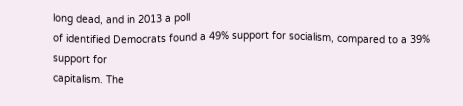long dead, and in 2013 a poll
of identified Democrats found a 49% support for socialism, compared to a 39% support for
capitalism. The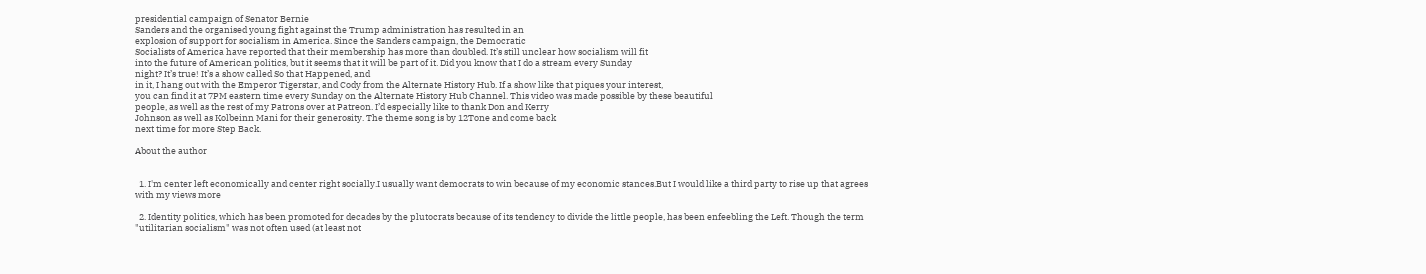presidential campaign of Senator Bernie
Sanders and the organised young fight against the Trump administration has resulted in an
explosion of support for socialism in America. Since the Sanders campaign, the Democratic
Socialists of America have reported that their membership has more than doubled. It’s still unclear how socialism will fit
into the future of American politics, but it seems that it will be part of it. Did you know that I do a stream every Sunday
night? It’s true! It’s a show called So that Happened, and
in it, I hang out with the Emperor Tigerstar, and Cody from the Alternate History Hub. If a show like that piques your interest,
you can find it at 7PM eastern time every Sunday on the Alternate History Hub Channel. This video was made possible by these beautiful
people, as well as the rest of my Patrons over at Patreon. I’d especially like to thank Don and Kerry
Johnson as well as Kolbeinn Mani for their generosity. The theme song is by 12Tone and come back
next time for more Step Back.

About the author


  1. I'm center left economically and center right socially.I usually want democrats to win because of my economic stances.But I would like a third party to rise up that agrees with my views more

  2. Identity politics, which has been promoted for decades by the plutocrats because of its tendency to divide the little people, has been enfeebling the Left. Though the term "utilitarian socialism" was not often used (at least not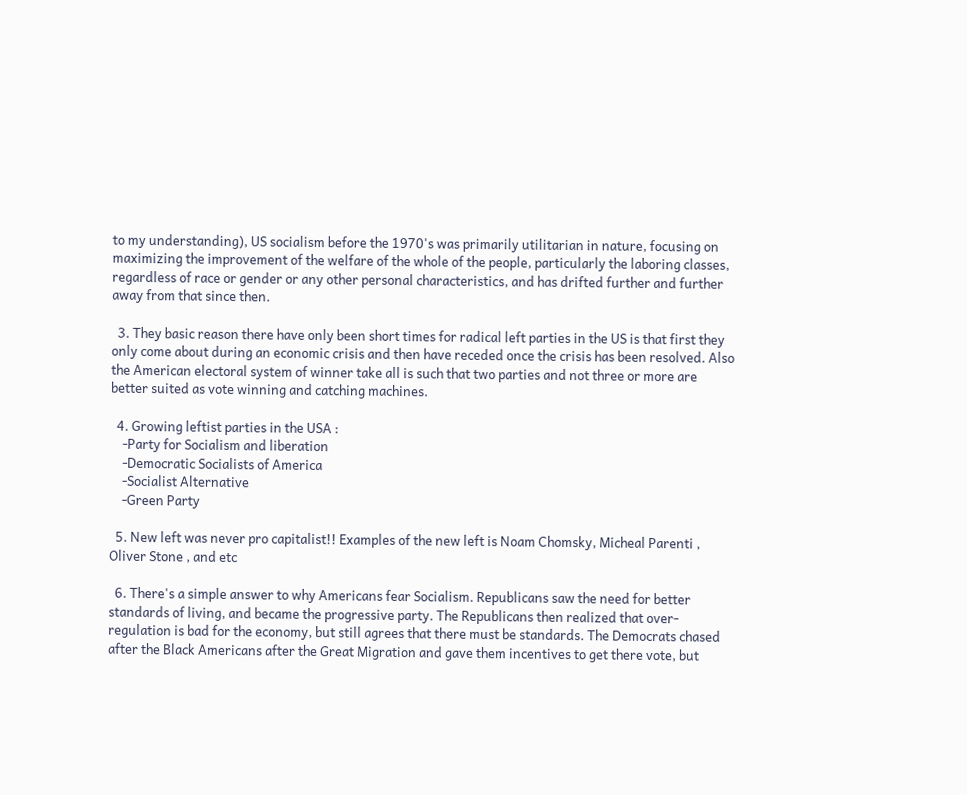to my understanding), US socialism before the 1970's was primarily utilitarian in nature, focusing on maximizing the improvement of the welfare of the whole of the people, particularly the laboring classes, regardless of race or gender or any other personal characteristics, and has drifted further and further away from that since then.

  3. They basic reason there have only been short times for radical left parties in the US is that first they only come about during an economic crisis and then have receded once the crisis has been resolved. Also the American electoral system of winner take all is such that two parties and not three or more are better suited as vote winning and catching machines.

  4. Growing leftist parties in the USA :
    -Party for Socialism and liberation
    -Democratic Socialists of America
    -Socialist Alternative
    -Green Party

  5. New left was never pro capitalist!! Examples of the new left is Noam Chomsky, Micheal Parenti , Oliver Stone , and etc

  6. There's a simple answer to why Americans fear Socialism. Republicans saw the need for better standards of living, and became the progressive party. The Republicans then realized that over-regulation is bad for the economy, but still agrees that there must be standards. The Democrats chased after the Black Americans after the Great Migration and gave them incentives to get there vote, but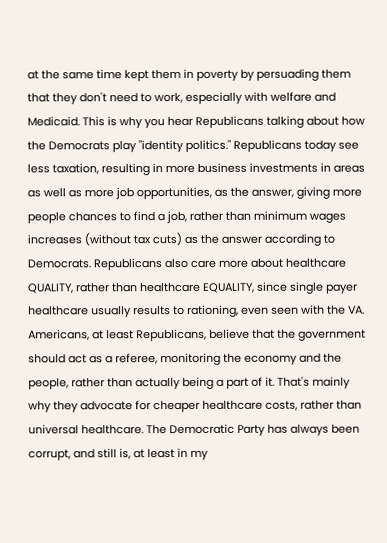at the same time kept them in poverty by persuading them that they don't need to work, especially with welfare and Medicaid. This is why you hear Republicans talking about how the Democrats play "identity politics." Republicans today see less taxation, resulting in more business investments in areas as well as more job opportunities, as the answer, giving more people chances to find a job, rather than minimum wages increases (without tax cuts) as the answer according to Democrats. Republicans also care more about healthcare QUALITY, rather than healthcare EQUALITY, since single payer healthcare usually results to rationing, even seen with the VA. Americans, at least Republicans, believe that the government should act as a referee, monitoring the economy and the people, rather than actually being a part of it. That's mainly why they advocate for cheaper healthcare costs, rather than universal healthcare. The Democratic Party has always been corrupt, and still is, at least in my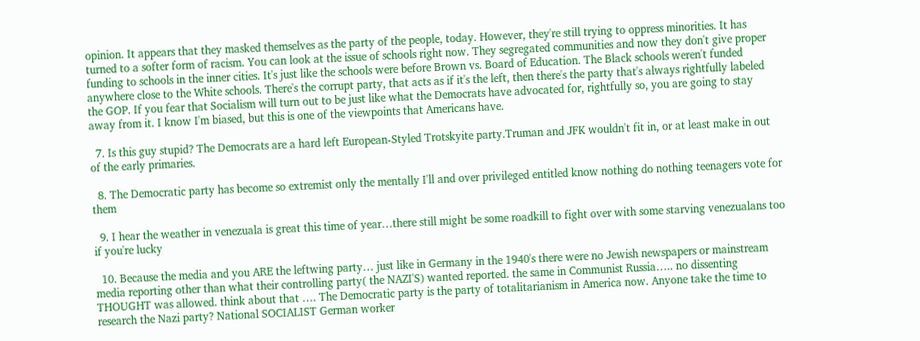opinion. It appears that they masked themselves as the party of the people, today. However, they're still trying to oppress minorities. It has turned to a softer form of racism. You can look at the issue of schools right now. They segregated communities and now they don't give proper funding to schools in the inner cities. It's just like the schools were before Brown vs. Board of Education. The Black schools weren't funded anywhere close to the White schools. There's the corrupt party, that acts as if it's the left, then there's the party that's always rightfully labeled the GOP. If you fear that Socialism will turn out to be just like what the Democrats have advocated for, rightfully so, you are going to stay away from it. I know I'm biased, but this is one of the viewpoints that Americans have.

  7. Is this guy stupid? The Democrats are a hard left European-Styled Trotskyite party.Truman and JFK wouldn't fit in, or at least make in out of the early primaries.

  8. The Democratic party has become so extremist only the mentally I'll and over privileged entitled know nothing do nothing teenagers vote for them

  9. I hear the weather in venezuala is great this time of year…there still might be some roadkill to fight over with some starving venezualans too if you're lucky

  10. Because the media and you ARE the leftwing party… just like in Germany in the 1940's there were no Jewish newspapers or mainstream media reporting other than what their controlling party( the NAZI'S) wanted reported. the same in Communist Russia….. no dissenting THOUGHT was allowed. think about that …. The Democratic party is the party of totalitarianism in America now. Anyone take the time to research the Nazi party? National SOCIALIST German worker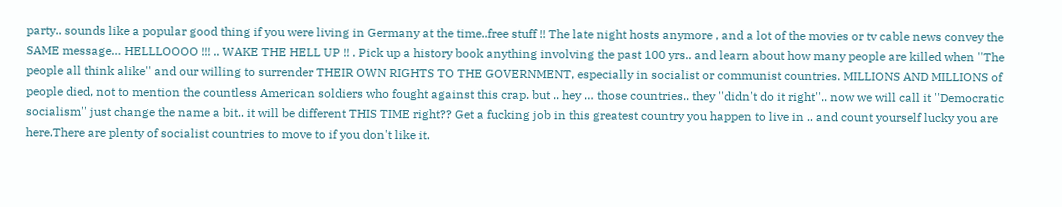party.. sounds like a popular good thing if you were living in Germany at the time..free stuff !! The late night hosts anymore , and a lot of the movies or tv cable news convey the SAME message… HELLLOOOO !!! .. WAKE THE HELL UP !! . Pick up a history book anything involving the past 100 yrs.. and learn about how many people are killed when ''The people all think alike'' and our willing to surrender THEIR OWN RIGHTS TO THE GOVERNMENT, especially in socialist or communist countries. MILLIONS AND MILLIONS of people died, not to mention the countless American soldiers who fought against this crap. but .. hey … those countries.. they ''didn't do it right''.. now we will call it ''Democratic socialism'' just change the name a bit.. it will be different THIS TIME right?? Get a fucking job in this greatest country you happen to live in .. and count yourself lucky you are here.There are plenty of socialist countries to move to if you don't like it.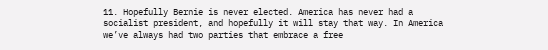11. Hopefully Bernie is never elected. America has never had a socialist president, and hopefully it will stay that way. In America we’ve always had two parties that embrace a free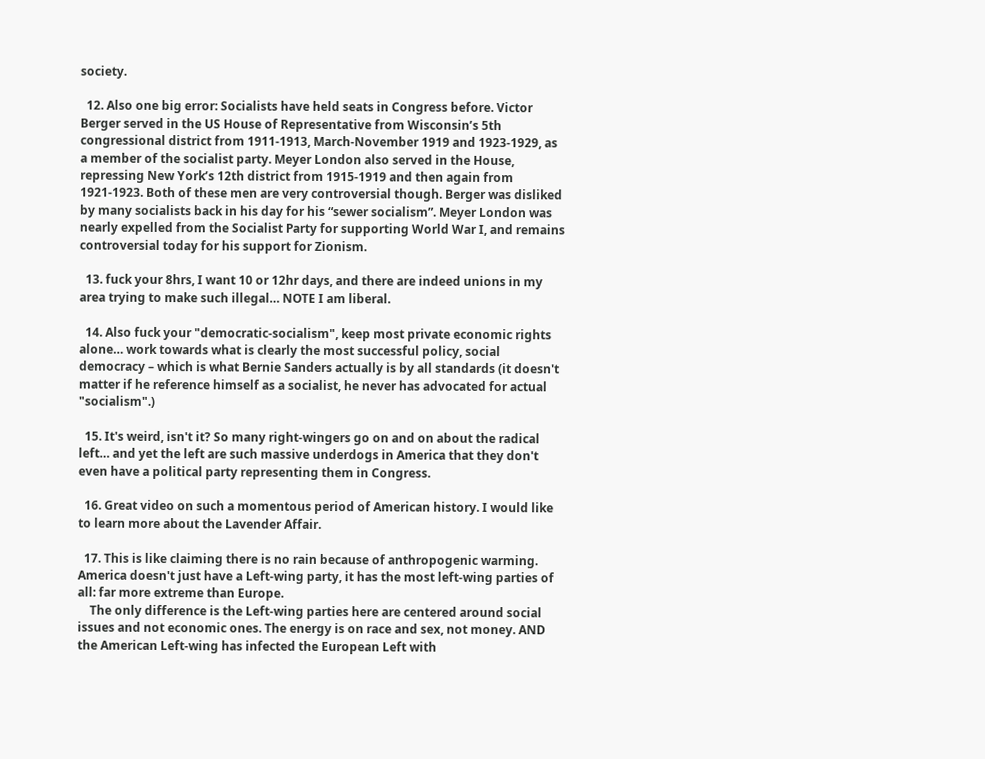society.

  12. Also one big error: Socialists have held seats in Congress before. Victor Berger served in the US House of Representative from Wisconsin’s 5th congressional district from 1911-1913, March-November 1919 and 1923-1929, as a member of the socialist party. Meyer London also served in the House, repressing New York’s 12th district from 1915-1919 and then again from 1921-1923. Both of these men are very controversial though. Berger was disliked by many socialists back in his day for his “sewer socialism”. Meyer London was nearly expelled from the Socialist Party for supporting World War I, and remains controversial today for his support for Zionism.

  13. fuck your 8hrs, I want 10 or 12hr days, and there are indeed unions in my area trying to make such illegal… NOTE I am liberal.

  14. Also fuck your "democratic-socialism", keep most private economic rights alone… work towards what is clearly the most successful policy, social democracy – which is what Bernie Sanders actually is by all standards (it doesn't matter if he reference himself as a socialist, he never has advocated for actual "socialism".)

  15. It's weird, isn't it? So many right-wingers go on and on about the radical left… and yet the left are such massive underdogs in America that they don't even have a political party representing them in Congress.

  16. Great video on such a momentous period of American history. I would like to learn more about the Lavender Affair.

  17. This is like claiming there is no rain because of anthropogenic warming. America doesn't just have a Left-wing party, it has the most left-wing parties of all: far more extreme than Europe.
    The only difference is the Left-wing parties here are centered around social issues and not economic ones. The energy is on race and sex, not money. AND the American Left-wing has infected the European Left with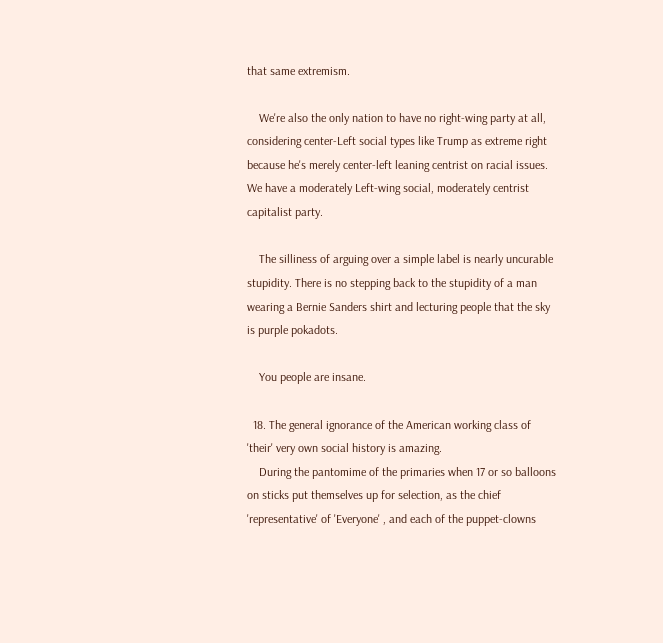that same extremism.

    We're also the only nation to have no right-wing party at all, considering center-Left social types like Trump as extreme right because he's merely center-left leaning centrist on racial issues. We have a moderately Left-wing social, moderately centrist capitalist party.

    The silliness of arguing over a simple label is nearly uncurable stupidity. There is no stepping back to the stupidity of a man wearing a Bernie Sanders shirt and lecturing people that the sky is purple pokadots.

    You people are insane.

  18. The general ignorance of the American working class of 'their' very own social history is amazing.
    During the pantomime of the primaries when 17 or so balloons on sticks put themselves up for selection, as the chief 'representative' of 'Everyone' , and each of the puppet-clowns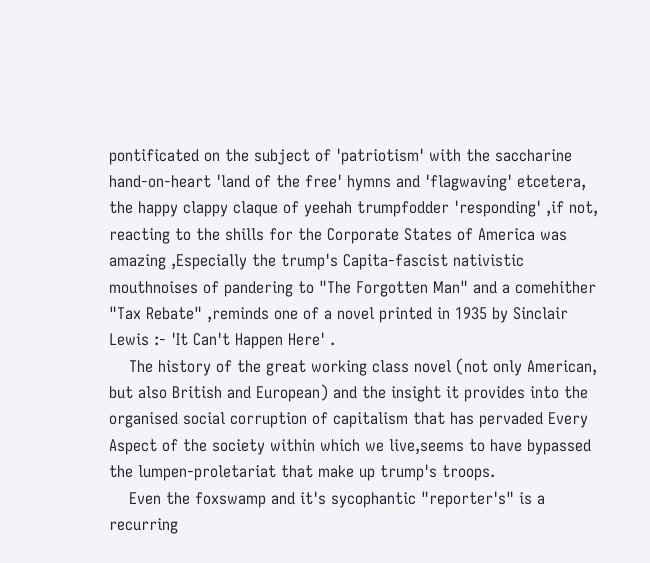pontificated on the subject of 'patriotism' with the saccharine hand-on-heart 'land of the free' hymns and 'flagwaving' etcetera, the happy clappy claque of yeehah trumpfodder 'responding' ,if not, reacting to the shills for the Corporate States of America was amazing ,Especially the trump's Capita-fascist nativistic mouthnoises of pandering to "The Forgotten Man" and a comehither "Tax Rebate" ,reminds one of a novel printed in 1935 by Sinclair Lewis :- 'It Can't Happen Here' .
    The history of the great working class novel (not only American, but also British and European) and the insight it provides into the organised social corruption of capitalism that has pervaded Every Aspect of the society within which we live,seems to have bypassed the lumpen-proletariat that make up trump's troops.
    Even the foxswamp and it's sycophantic "reporter's" is a recurring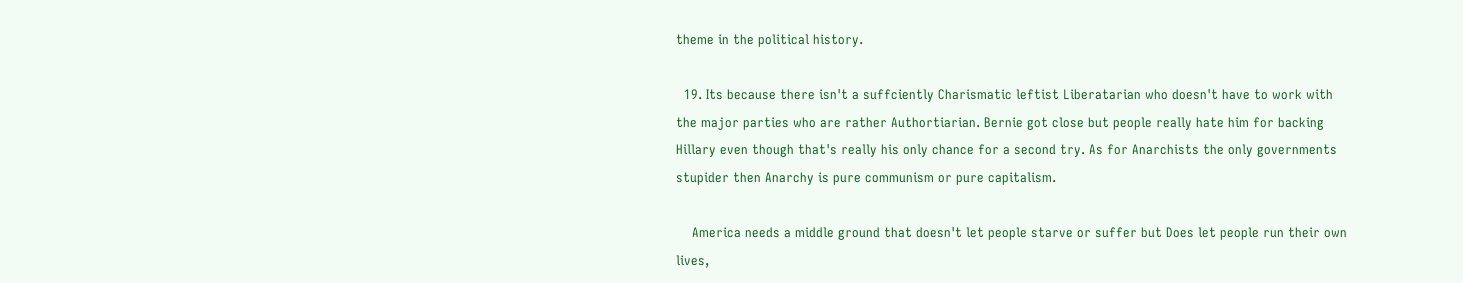theme in the political history.

  19. Its because there isn't a suffciently Charismatic leftist Liberatarian who doesn't have to work with the major parties who are rather Authortiarian. Bernie got close but people really hate him for backing Hillary even though that's really his only chance for a second try. As for Anarchists the only governments stupider then Anarchy is pure communism or pure capitalism.

    America needs a middle ground that doesn't let people starve or suffer but Does let people run their own lives,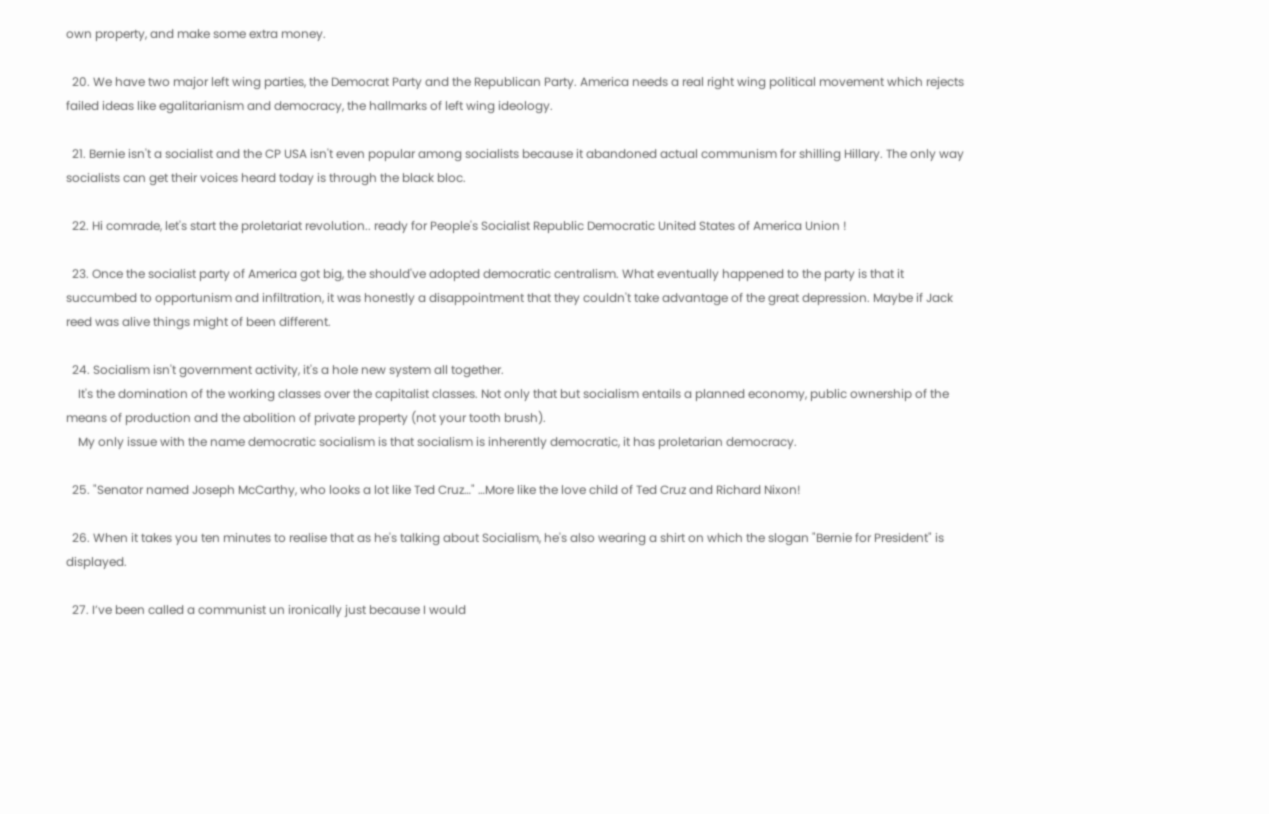own property, and make some extra money.

  20. We have two major left wing parties, the Democrat Party and the Republican Party. America needs a real right wing political movement which rejects failed ideas like egalitarianism and democracy, the hallmarks of left wing ideology.

  21. Bernie isn't a socialist and the CP USA isn't even popular among socialists because it abandoned actual communism for shilling Hillary. The only way socialists can get their voices heard today is through the black bloc.

  22. Hi comrade, let's start the proletariat revolution.. ready for People's Socialist Republic Democratic United States of America Union !

  23. Once the socialist party of America got big, the should've adopted democratic centralism. What eventually happened to the party is that it succumbed to opportunism and infiltration, it was honestly a disappointment that they couldn't take advantage of the great depression. Maybe if Jack reed was alive things might of been different.

  24. Socialism isn't government activity, it's a hole new system all together.
    It's the domination of the working classes over the capitalist classes. Not only that but socialism entails a planned economy, public ownership of the means of production and the abolition of private property (not your tooth brush).
    My only issue with the name democratic socialism is that socialism is inherently democratic, it has proletarian democracy.

  25. "Senator named Joseph McCarthy, who looks a lot like Ted Cruz…" …More like the love child of Ted Cruz and Richard Nixon!

  26. When it takes you ten minutes to realise that as he's talking about Socialism, he's also wearing a shirt on which the slogan "Bernie for President" is displayed.

  27. I’ve been called a communist un ironically just because I would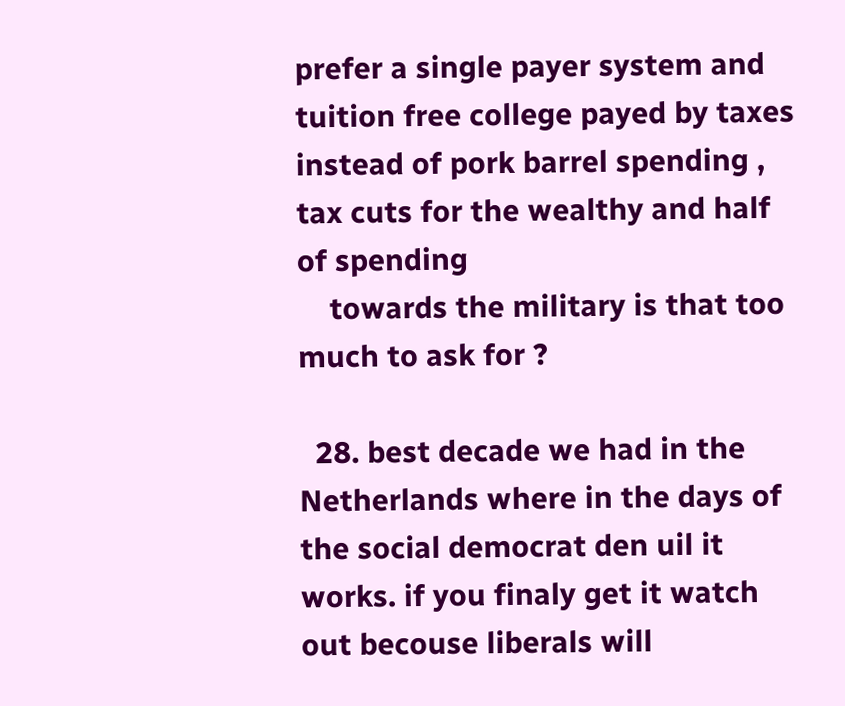prefer a single payer system and tuition free college payed by taxes instead of pork barrel spending , tax cuts for the wealthy and half of spending
    towards the military is that too much to ask for ?

  28. best decade we had in the Netherlands where in the days of the social democrat den uil it works. if you finaly get it watch out becouse liberals will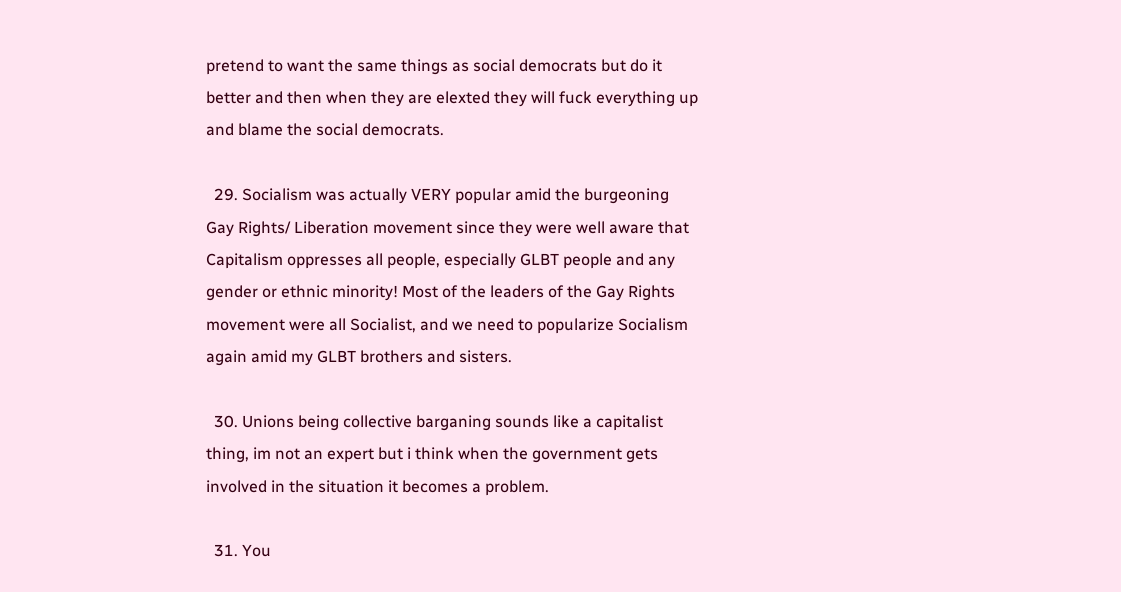pretend to want the same things as social democrats but do it better and then when they are elexted they will fuck everything up and blame the social democrats.

  29. Socialism was actually VERY popular amid the burgeoning Gay Rights/ Liberation movement since they were well aware that Capitalism oppresses all people, especially GLBT people and any gender or ethnic minority! Most of the leaders of the Gay Rights movement were all Socialist, and we need to popularize Socialism again amid my GLBT brothers and sisters.

  30. Unions being collective barganing sounds like a capitalist thing, im not an expert but i think when the government gets involved in the situation it becomes a problem.

  31. You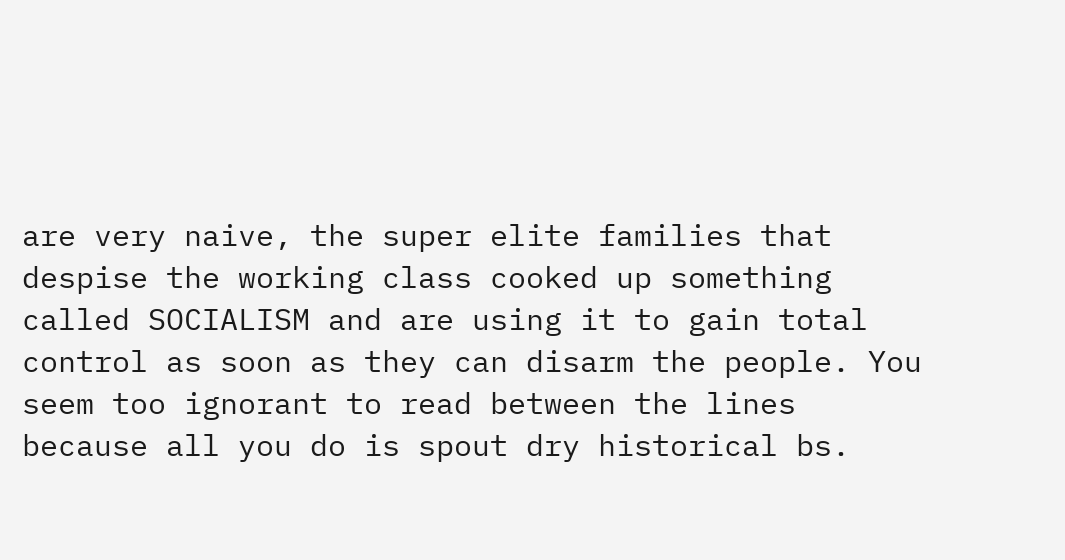are very naive, the super elite families that despise the working class cooked up something called SOCIALISM and are using it to gain total control as soon as they can disarm the people. You seem too ignorant to read between the lines because all you do is spout dry historical bs.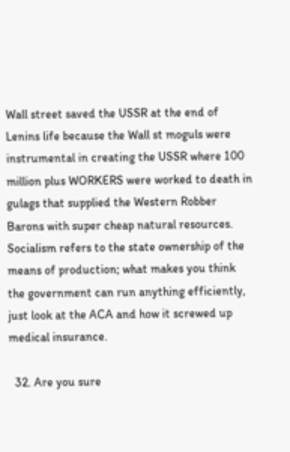Wall street saved the USSR at the end of Lenins life because the Wall st moguls were instrumental in creating the USSR where 100 million plus WORKERS were worked to death in gulags that supplied the Western Robber Barons with super cheap natural resources. Socialism refers to the state ownership of the means of production; what makes you think the government can run anything efficiently, just look at the ACA and how it screwed up medical insurance.

  32. Are you sure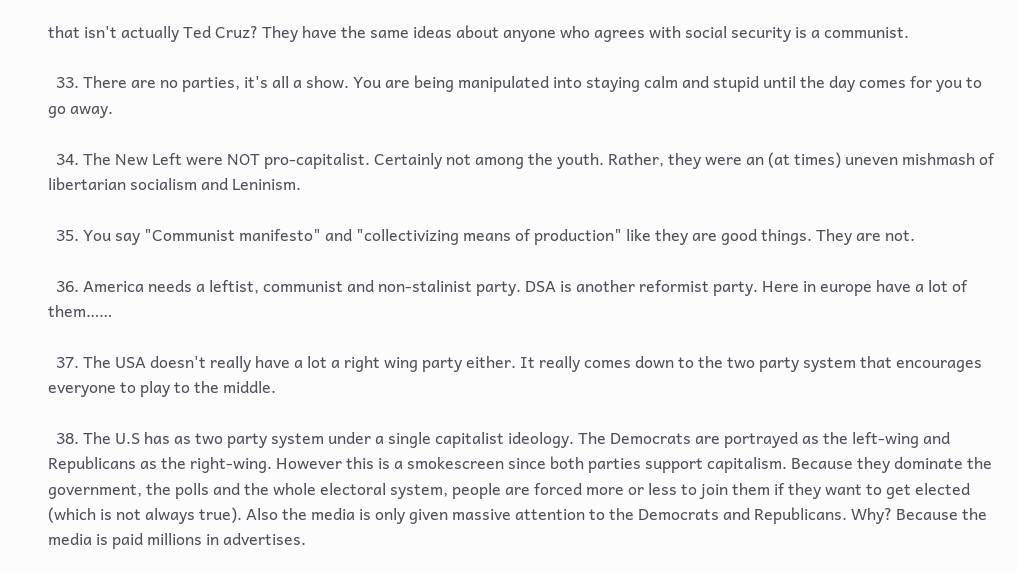that isn't actually Ted Cruz? They have the same ideas about anyone who agrees with social security is a communist.

  33. There are no parties, it's all a show. You are being manipulated into staying calm and stupid until the day comes for you to go away.

  34. The New Left were NOT pro-capitalist. Certainly not among the youth. Rather, they were an (at times) uneven mishmash of libertarian socialism and Leninism.

  35. You say "Communist manifesto" and "collectivizing means of production" like they are good things. They are not.

  36. America needs a leftist, communist and non-stalinist party. DSA is another reformist party. Here in europe have a lot of them……

  37. The USA doesn't really have a lot a right wing party either. It really comes down to the two party system that encourages everyone to play to the middle.

  38. The U.S has as two party system under a single capitalist ideology. The Democrats are portrayed as the left-wing and Republicans as the right-wing. However this is a smokescreen since both parties support capitalism. Because they dominate the government, the polls and the whole electoral system, people are forced more or less to join them if they want to get elected (which is not always true). Also the media is only given massive attention to the Democrats and Republicans. Why? Because the media is paid millions in advertises.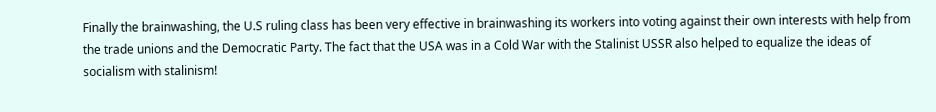Finally the brainwashing, the U.S ruling class has been very effective in brainwashing its workers into voting against their own interests with help from the trade unions and the Democratic Party. The fact that the USA was in a Cold War with the Stalinist USSR also helped to equalize the ideas of socialism with stalinism!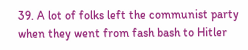39. A lot of folks left the communist party when they went from fash bash to Hitler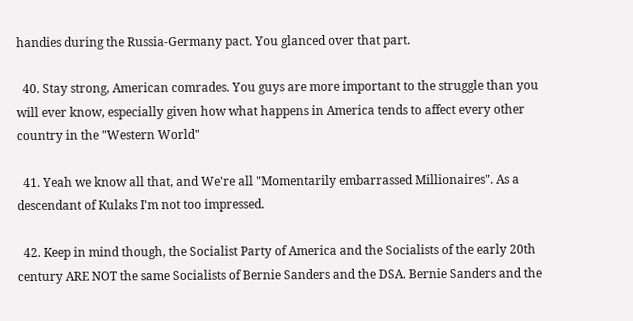handies during the Russia-Germany pact. You glanced over that part.

  40. Stay strong, American comrades. You guys are more important to the struggle than you will ever know, especially given how what happens in America tends to affect every other country in the "Western World"

  41. Yeah we know all that, and We're all "Momentarily embarrassed Millionaires". As a descendant of Kulaks I'm not too impressed.

  42. Keep in mind though, the Socialist Party of America and the Socialists of the early 20th century ARE NOT the same Socialists of Bernie Sanders and the DSA. Bernie Sanders and the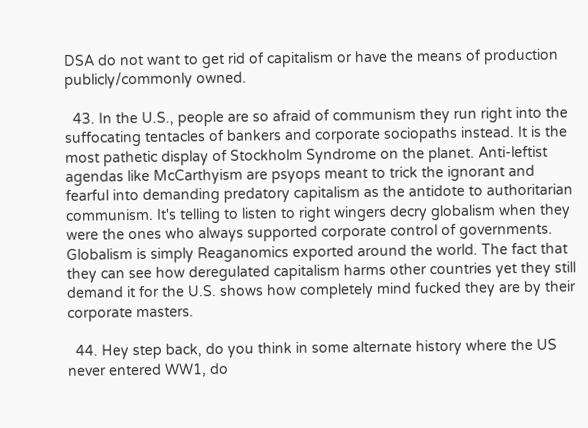DSA do not want to get rid of capitalism or have the means of production publicly/commonly owned.

  43. In the U.S., people are so afraid of communism they run right into the suffocating tentacles of bankers and corporate sociopaths instead. It is the most pathetic display of Stockholm Syndrome on the planet. Anti-leftist agendas like McCarthyism are psyops meant to trick the ignorant and fearful into demanding predatory capitalism as the antidote to authoritarian communism. It's telling to listen to right wingers decry globalism when they were the ones who always supported corporate control of governments. Globalism is simply Reaganomics exported around the world. The fact that they can see how deregulated capitalism harms other countries yet they still demand it for the U.S. shows how completely mind fucked they are by their corporate masters.

  44. Hey step back, do you think in some alternate history where the US never entered WW1, do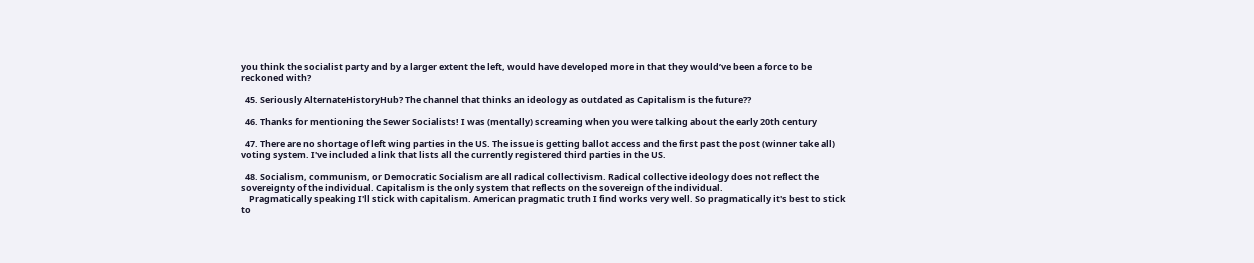you think the socialist party and by a larger extent the left, would have developed more in that they would’ve been a force to be reckoned with?

  45. Seriously AlternateHistoryHub? The channel that thinks an ideology as outdated as Capitalism is the future??

  46. Thanks for mentioning the Sewer Socialists! I was (mentally) screaming when you were talking about the early 20th century

  47. There are no shortage of left wing parties in the US. The issue is getting ballot access and the first past the post (winner take all) voting system. I've included a link that lists all the currently registered third parties in the US.

  48. Socialism, communism, or Democratic Socialism are all radical collectivism. Radical collective ideology does not reflect the sovereignty of the individual. Capitalism is the only system that reflects on the sovereign of the individual.
    Pragmatically speaking I'll stick with capitalism. American pragmatic truth I find works very well. So pragmatically it's best to stick to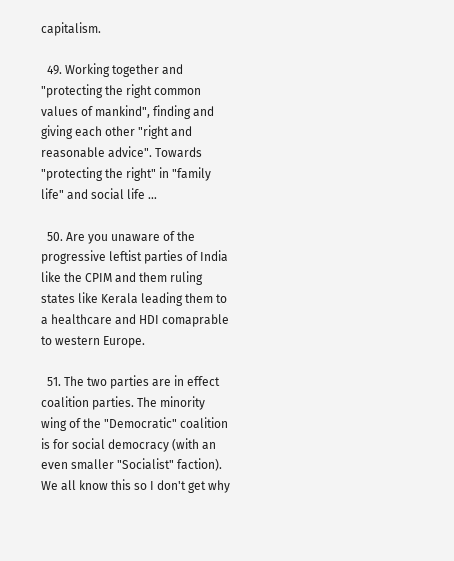capitalism.

  49. Working together and "protecting the right common values of mankind", finding and giving each other "right and reasonable advice". Towards "protecting the right" in "family life" and social life …

  50. Are you unaware of the progressive leftist parties of India like the CPIM and them ruling states like Kerala leading them to a healthcare and HDI comaprable to western Europe.

  51. The two parties are in effect coalition parties. The minority wing of the "Democratic" coalition is for social democracy (with an even smaller "Socialist" faction). We all know this so I don't get why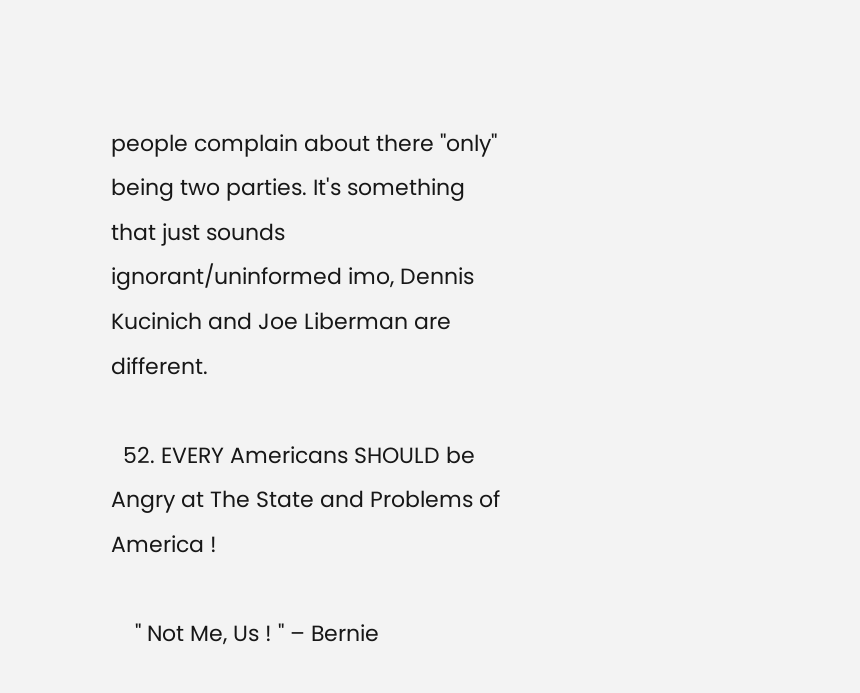people complain about there "only" being two parties. It's something that just sounds ignorant/uninformed imo, Dennis Kucinich and Joe Liberman are different.

  52. EVERY Americans SHOULD be Angry at The State and Problems of America !

    " Not Me, Us ! " – Bernie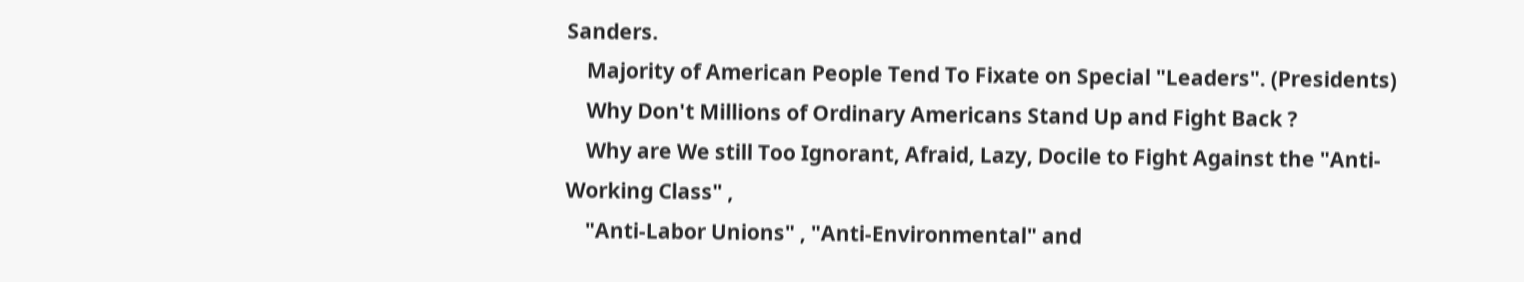Sanders.
    Majority of American People Tend To Fixate on Special "Leaders". (Presidents)
    Why Don't Millions of Ordinary Americans Stand Up and Fight Back ?
    Why are We still Too Ignorant, Afraid, Lazy, Docile to Fight Against the "Anti-Working Class" ,
    "Anti-Labor Unions" , "Anti-Environmental" and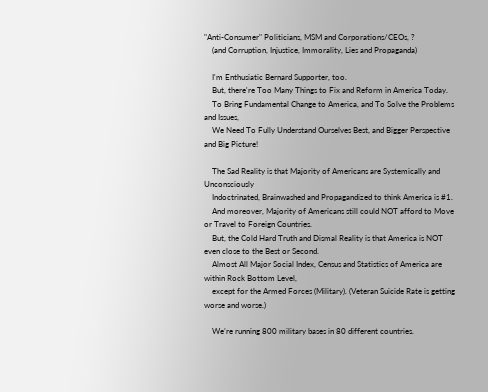"Anti-Consumer" Politicians, MSM and Corporations/CEOs, ?
    (and Corruption, Injustice, Immorality, Lies and Propaganda)

    I'm Enthusiatic Bernard Supporter, too.
    But, there're Too Many Things to Fix and Reform in America Today.
    To Bring Fundamental Change to America, and To Solve the Problems and Issues,
    We Need To Fully Understand Ourselves Best, and Bigger Perspective and Big Picture!

    The Sad Reality is that Majority of Americans are Systemically and Unconsciously
    Indoctrinated, Brainwashed and Propagandized to think America is #1.
    And moreover, Majority of Americans still could NOT afford to Move or Travel to Foreign Countries.
    But, the Cold Hard Truth and Dismal Reality is that America is NOT even close to the Best or Second.
    Almost All Major Social Index, Census and Statistics of America are within Rock Bottom Level,
    except for the Armed Forces (Military). (Veteran Suicide Rate is getting worse and worse.)

    We’re running 800 military bases in 80 different countries.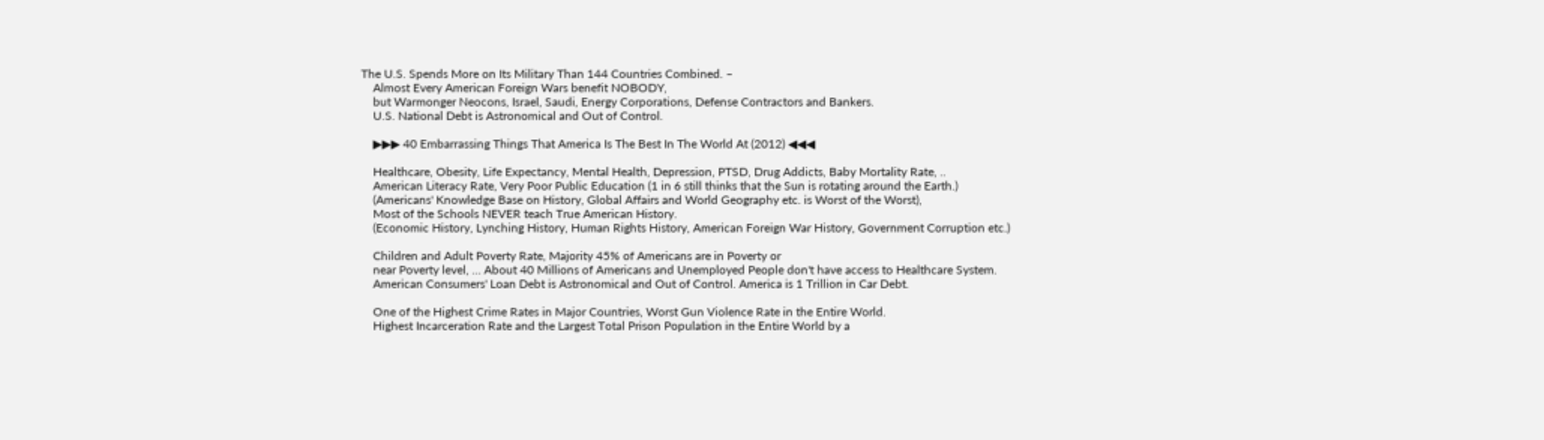The U.S. Spends More on Its Military Than 144 Countries Combined. –
    Almost Every American Foreign Wars benefit NOBODY,
    but Warmonger Neocons, Israel, Saudi, Energy Corporations, Defense Contractors and Bankers.
    U.S. National Debt is Astronomical and Out of Control.

    ▶▶▶ 40 Embarrassing Things That America Is The Best In The World At (2012) ◀◀◀

    Healthcare, Obesity, Life Expectancy, Mental Health, Depression, PTSD, Drug Addicts, Baby Mortality Rate, ..
    American Literacy Rate, Very Poor Public Education (1 in 6 still thinks that the Sun is rotating around the Earth.)
    (Americans' Knowledge Base on History, Global Affairs and World Geography etc. is Worst of the Worst),
    Most of the Schools NEVER teach True American History.
    (Economic History, Lynching History, Human Rights History, American Foreign War History, Government Corruption etc.)

    Children and Adult Poverty Rate, Majority 45% of Americans are in Poverty or
    near Poverty level, … About 40 Millions of Americans and Unemployed People don't have access to Healthcare System.
    American Consumers' Loan Debt is Astronomical and Out of Control. America is 1 Trillion in Car Debt.

    One of the Highest Crime Rates in Major Countries, Worst Gun Violence Rate in the Entire World.
    Highest Incarceration Rate and the Largest Total Prison Population in the Entire World by a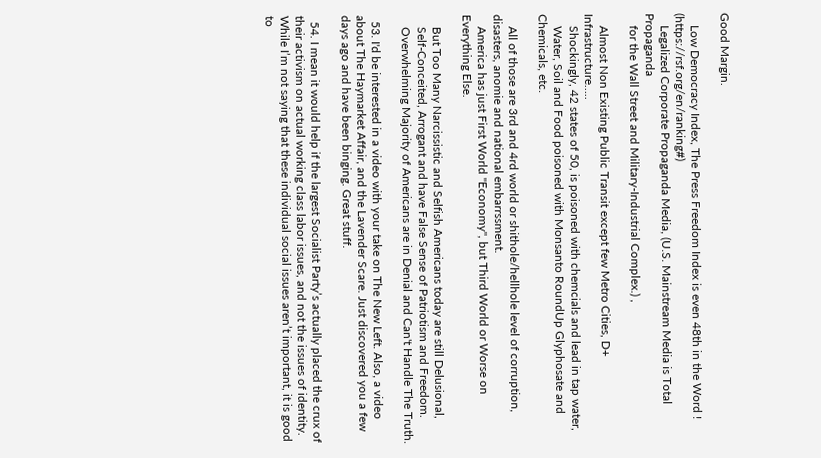Good Margin.

    Low Democracy Index, The Press Freedom Index is even 48th in the Word ! (https://rsf.org/en/ranking#)
    Legalized Corporate Propaganda Media, (U.S. Mainstream Media is Total Propaganda
    for the Wall Street and Military-Industrial Complex.) ,

    Almost Non Existing Public Transit except few Metro Cities, D+ Infrastructure…..
    Shockingly, 42 states of 50, is poisoned with chemcials and lead in tap water,
    Water, Soil and Food poisoned with Monsanto RoundUp Glyphosate and Chemicals, etc.

    All of those are 3rd and 4rd world or shithole/hellhole level of corruption, disasters, anomie and national embarrssment.
    America has just First World "Economy", but Third World or Worse on Everything Else.

    But Too Many Narcissistic and Selfish Americans today are still Delusional,
    Self-Conceited, Arrogant and have False Sense of Patriotism and Freedom.
    Overwhelming Majority of Americans are in Denial and Can't Handle The Truth.

  53. I'd be interested in a video with your take on The New Left. Also, a video about The Haymarket Affair, and the Lavender Scare. Just discovered you a few days ago and have been binging. Great stuff.

  54. I mean it would help if the largest Socialist Party’s actually placed the crux of their activism on actual working class labor issues, and not the issues of identity. While I’m not saying that these individual social issues aren’t important, it is good to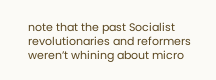note that the past Socialist revolutionaries and reformers weren’t whining about micro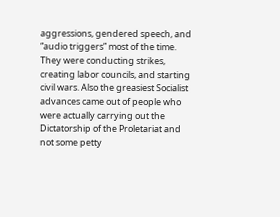aggressions, gendered speech, and “audio triggers” most of the time. They were conducting strikes, creating labor councils, and starting civil wars. Also the greasiest Socialist advances came out of people who were actually carrying out the Dictatorship of the Proletariat and not some petty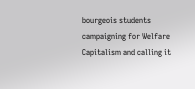bourgeois students campaigning for Welfare Capitalism and calling it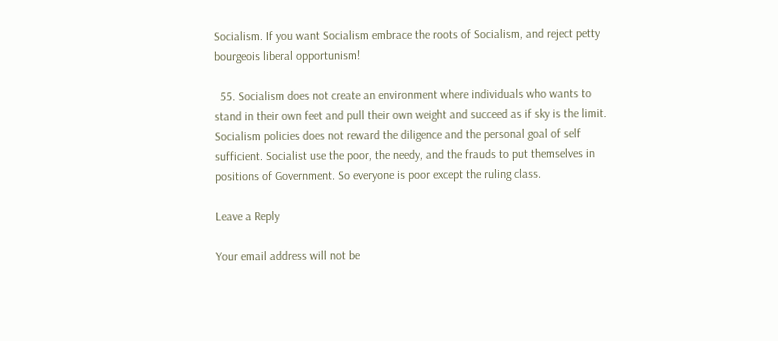Socialism. If you want Socialism embrace the roots of Socialism, and reject petty bourgeois liberal opportunism!

  55. Socialism does not create an environment where individuals who wants to stand in their own feet and pull their own weight and succeed as if sky is the limit. Socialism policies does not reward the diligence and the personal goal of self sufficient. Socialist use the poor, the needy, and the frauds to put themselves in positions of Government. So everyone is poor except the ruling class.

Leave a Reply

Your email address will not be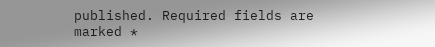published. Required fields are marked *